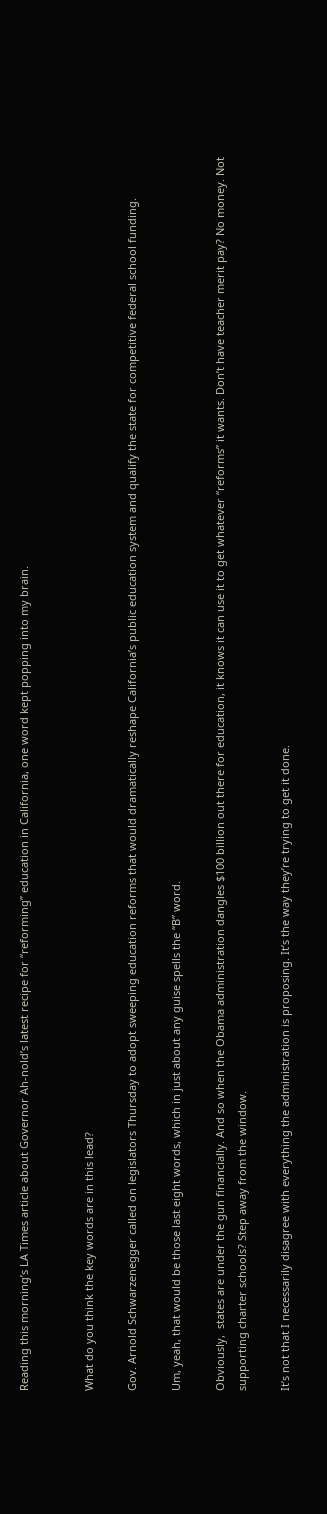Reading this morning’s LA Times article about Governor Ah-nold’s latest recipe for “reforming” education in California, one word kept popping into my brain.


What do you think the key words are in this lead?

Gov. Arnold Schwarzenegger called on legislators Thursday to adopt sweeping education reforms that would dramatically reshape California’s public education system and qualify the state for competitive federal school funding.

Um, yeah, that would be those last eight words, which in just about any guise spells the “B” word.

Obviously,  states are under the gun financially. And so when the Obama administration dangles $100 billion out there for education, it knows it can use it to get whatever “reforms” it wants. Don’t have teacher merit pay? No money. Not supporting charter schools? Step away from the window.

It’s not that I necessarily disagree with everything the administration is proposing. It’s the way they’re trying to get it done.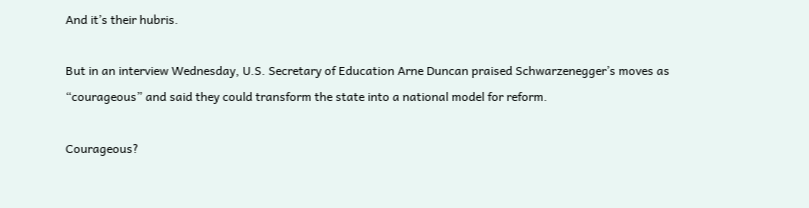And it’s their hubris.

But in an interview Wednesday, U.S. Secretary of Education Arne Duncan praised Schwarzenegger’s moves as “courageous” and said they could transform the state into a national model for reform.

Courageous?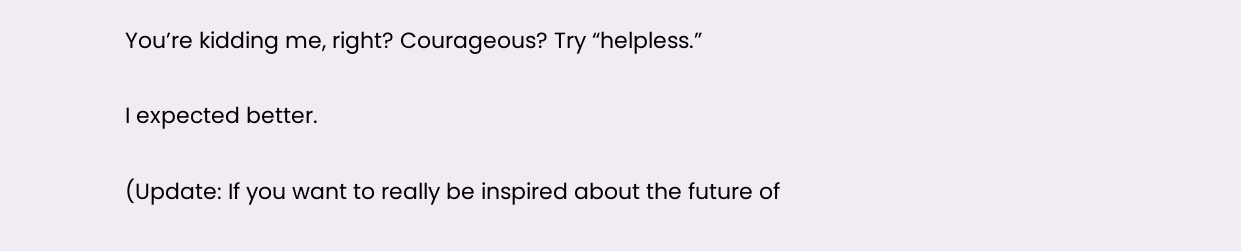You’re kidding me, right? Courageous? Try “helpless.”

I expected better.

(Update: If you want to really be inspired about the future of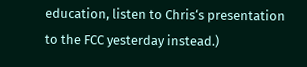education, listen to Chris‘s presentation to the FCC yesterday instead.)